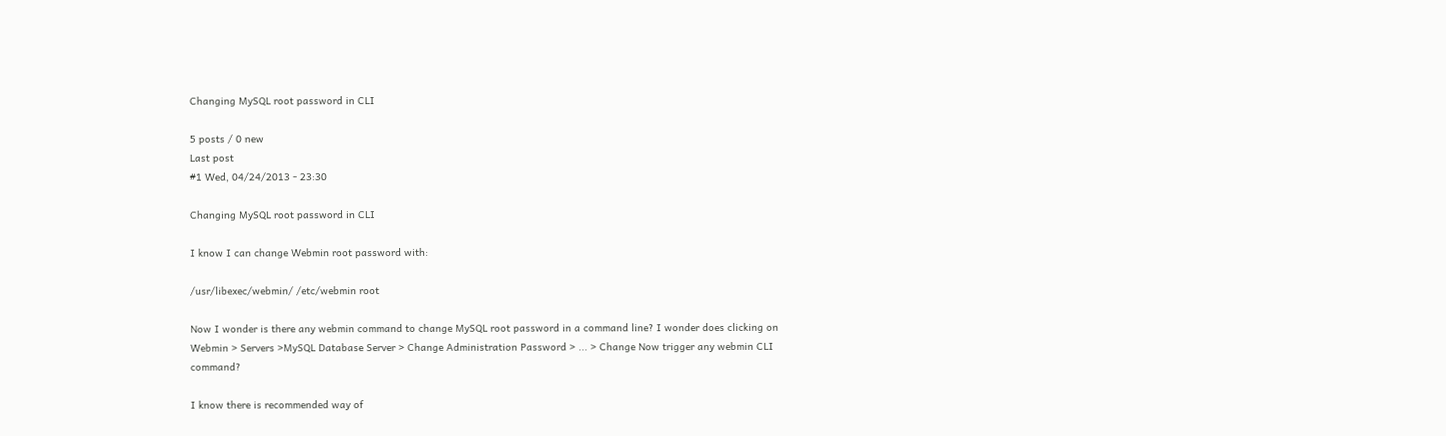Changing MySQL root password in CLI

5 posts / 0 new
Last post
#1 Wed, 04/24/2013 - 23:30

Changing MySQL root password in CLI

I know I can change Webmin root password with:

/usr/libexec/webmin/ /etc/webmin root

Now I wonder is there any webmin command to change MySQL root password in a command line? I wonder does clicking on Webmin > Servers >MySQL Database Server > Change Administration Password > ... > Change Now trigger any webmin CLI command?

I know there is recommended way of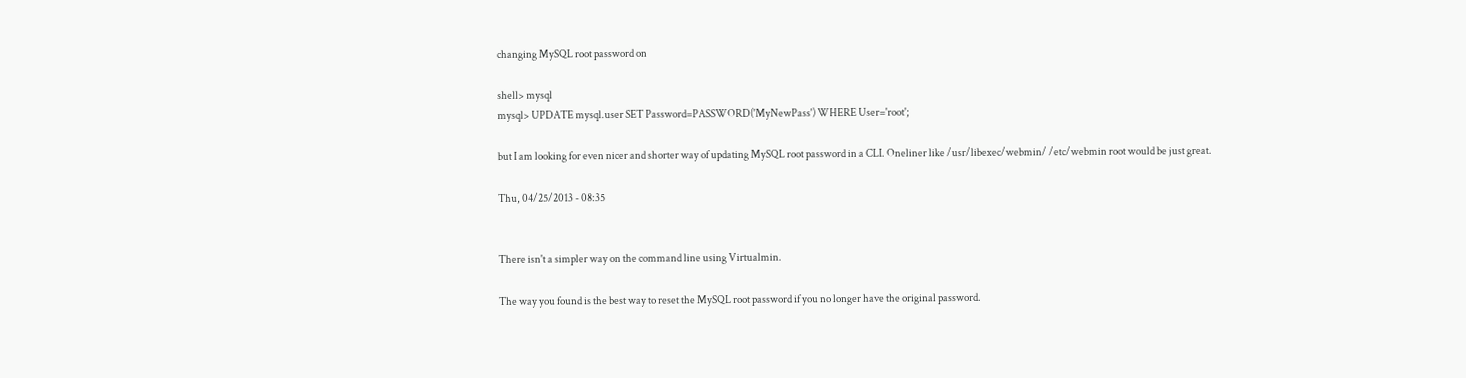changing MySQL root password on

shell> mysql
mysql> UPDATE mysql.user SET Password=PASSWORD('MyNewPass') WHERE User='root';

but I am looking for even nicer and shorter way of updating MySQL root password in a CLI. Oneliner like /usr/libexec/webmin/ /etc/webmin root would be just great.

Thu, 04/25/2013 - 08:35


There isn't a simpler way on the command line using Virtualmin.

The way you found is the best way to reset the MySQL root password if you no longer have the original password.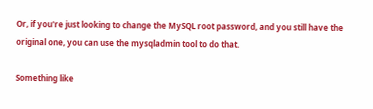Or, if you're just looking to change the MySQL root password, and you still have the original one, you can use the mysqladmin tool to do that.

Something like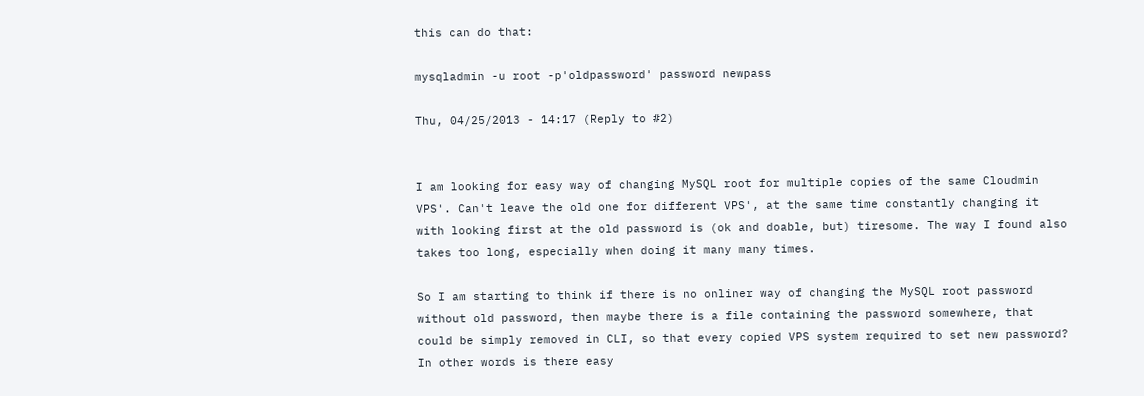this can do that:

mysqladmin -u root -p'oldpassword' password newpass

Thu, 04/25/2013 - 14:17 (Reply to #2)


I am looking for easy way of changing MySQL root for multiple copies of the same Cloudmin VPS'. Can't leave the old one for different VPS', at the same time constantly changing it with looking first at the old password is (ok and doable, but) tiresome. The way I found also takes too long, especially when doing it many many times.

So I am starting to think if there is no onliner way of changing the MySQL root password without old password, then maybe there is a file containing the password somewhere, that could be simply removed in CLI, so that every copied VPS system required to set new password? In other words is there easy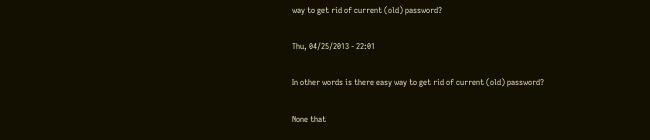way to get rid of current (old) password?

Thu, 04/25/2013 - 22:01

In other words is there easy way to get rid of current (old) password?

None that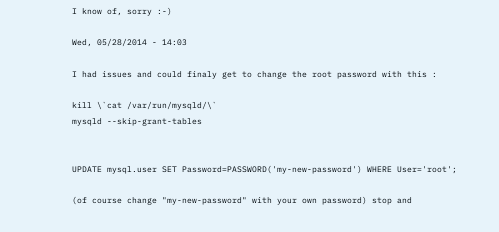I know of, sorry :-)

Wed, 05/28/2014 - 14:03

I had issues and could finaly get to change the root password with this :

kill \`cat /var/run/mysqld/\`
mysqld --skip-grant-tables


UPDATE mysql.user SET Password=PASSWORD('my-new-password') WHERE User='root';

(of course change "my-new-password" with your own password) stop and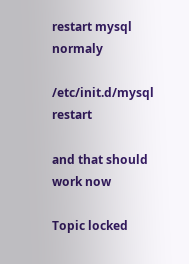restart mysql normaly

/etc/init.d/mysql restart

and that should work now

Topic locked